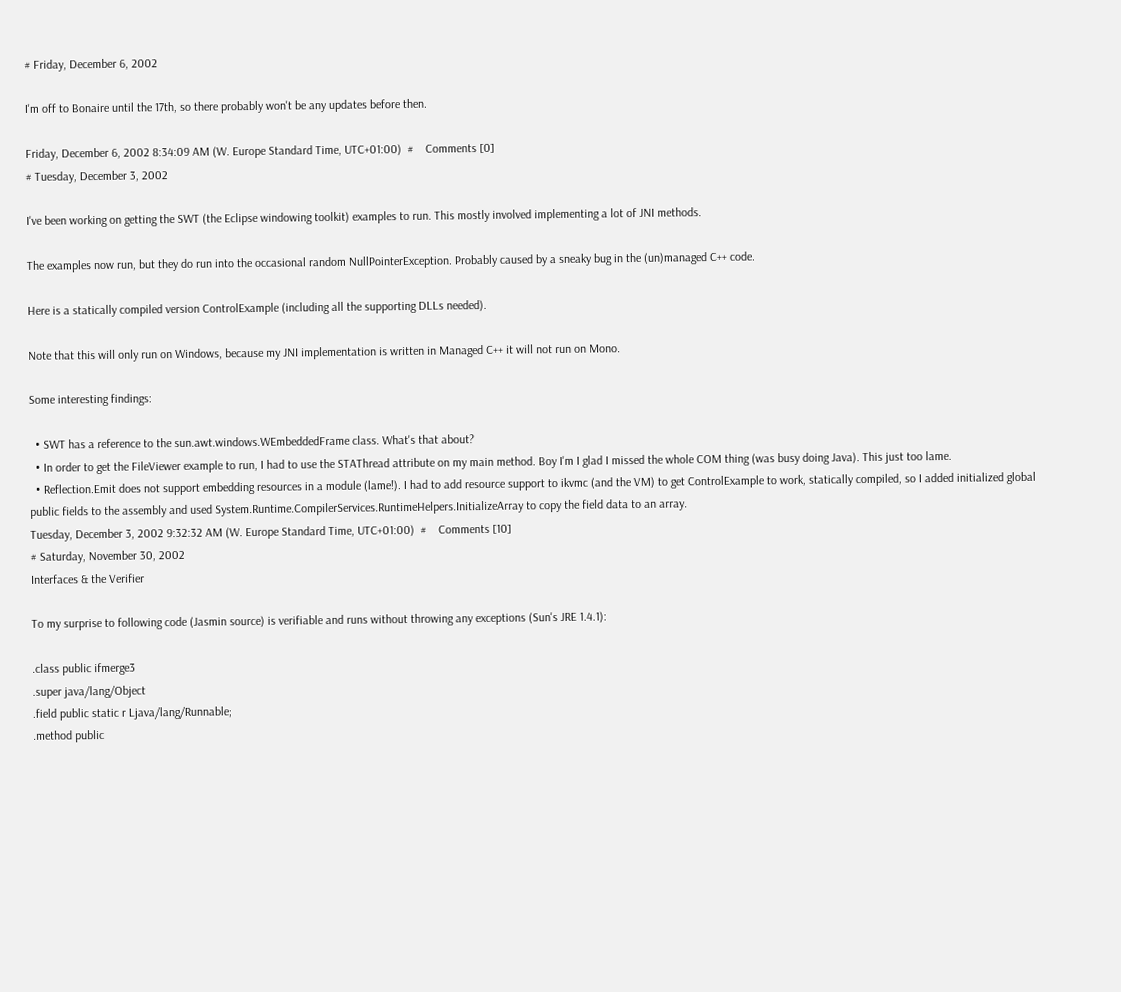# Friday, December 6, 2002

I'm off to Bonaire until the 17th, so there probably won't be any updates before then.

Friday, December 6, 2002 8:34:09 AM (W. Europe Standard Time, UTC+01:00)  #    Comments [0]
# Tuesday, December 3, 2002

I've been working on getting the SWT (the Eclipse windowing toolkit) examples to run. This mostly involved implementing a lot of JNI methods.

The examples now run, but they do run into the occasional random NullPointerException. Probably caused by a sneaky bug in the (un)managed C++ code.

Here is a statically compiled version ControlExample (including all the supporting DLLs needed).

Note that this will only run on Windows, because my JNI implementation is written in Managed C++ it will not run on Mono.

Some interesting findings:

  • SWT has a reference to the sun.awt.windows.WEmbeddedFrame class. What's that about?
  • In order to get the FileViewer example to run, I had to use the STAThread attribute on my main method. Boy I'm I glad I missed the whole COM thing (was busy doing Java). This just too lame.
  • Reflection.Emit does not support embedding resources in a module (lame!). I had to add resource support to ikvmc (and the VM) to get ControlExample to work, statically compiled, so I added initialized global public fields to the assembly and used System.Runtime.CompilerServices.RuntimeHelpers.InitializeArray to copy the field data to an array.
Tuesday, December 3, 2002 9:32:32 AM (W. Europe Standard Time, UTC+01:00)  #    Comments [10]
# Saturday, November 30, 2002
Interfaces & the Verifier

To my surprise to following code (Jasmin source) is verifiable and runs without throwing any exceptions (Sun's JRE 1.4.1):

.class public ifmerge3
.super java/lang/Object
.field public static r Ljava/lang/Runnable;
.method public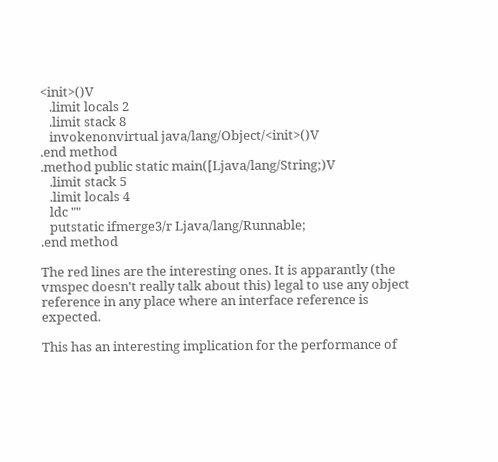<init>()V
   .limit locals 2
   .limit stack 8
   invokenonvirtual java/lang/Object/<init>()V
.end method
.method public static main([Ljava/lang/String;)V
   .limit stack 5
   .limit locals 4
   ldc ""
   putstatic ifmerge3/r Ljava/lang/Runnable;
.end method

The red lines are the interesting ones. It is apparantly (the vmspec doesn't really talk about this) legal to use any object reference in any place where an interface reference is expected.

This has an interesting implication for the performance of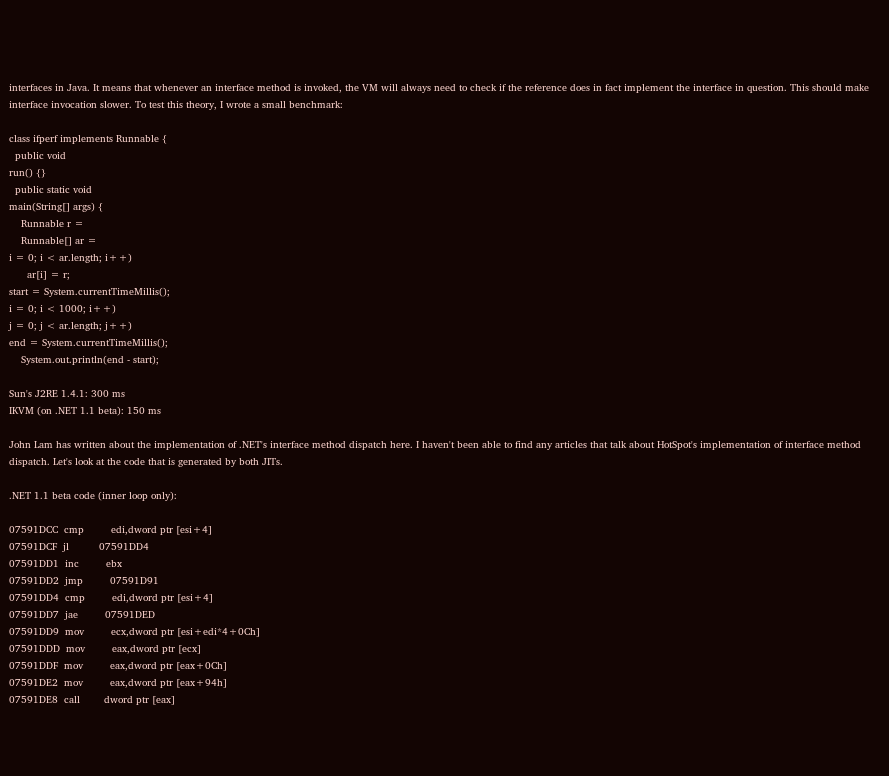interfaces in Java. It means that whenever an interface method is invoked, the VM will always need to check if the reference does in fact implement the interface in question. This should make interface invocation slower. To test this theory, I wrote a small benchmark:

class ifperf implements Runnable {
  public void
run() {}
  public static void
main(String[] args) {
    Runnable r =
    Runnable[] ar =
i = 0; i < ar.length; i++)
      ar[i] = r;
start = System.currentTimeMillis();
i = 0; i < 1000; i++)
j = 0; j < ar.length; j++)
end = System.currentTimeMillis();
    System.out.println(end - start);

Sun's J2RE 1.4.1: 300 ms
IKVM (on .NET 1.1 beta): 150 ms

John Lam has written about the implementation of .NET's interface method dispatch here. I haven't been able to find any articles that talk about HotSpot's implementation of interface method dispatch. Let's look at the code that is generated by both JITs.

.NET 1.1 beta code (inner loop only):

07591DCC  cmp         edi,dword ptr [esi+4]
07591DCF  jl          07591DD4
07591DD1  inc         ebx
07591DD2  jmp         07591D91
07591DD4  cmp         edi,dword ptr [esi+4]
07591DD7  jae         07591DED
07591DD9  mov         ecx,dword ptr [esi+edi*4+0Ch]
07591DDD  mov         eax,dword ptr [ecx]
07591DDF  mov         eax,dword ptr [eax+0Ch]
07591DE2  mov         eax,dword ptr [eax+94h]
07591DE8  call        dword ptr [eax]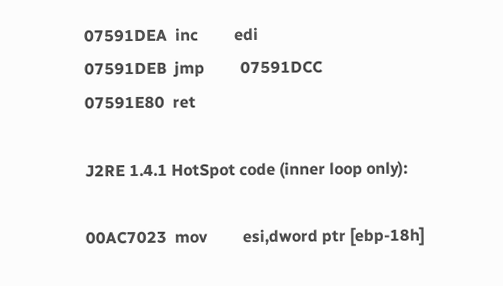07591DEA  inc         edi
07591DEB  jmp         07591DCC
07591E80  ret

J2RE 1.4.1 HotSpot code (inner loop only):

00AC7023  mov         esi,dword ptr [ebp-18h]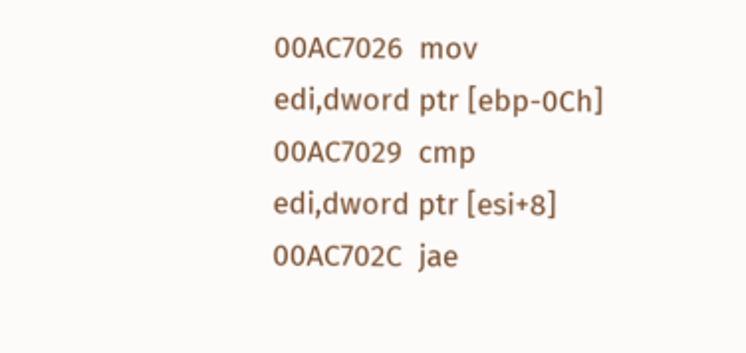00AC7026  mov         edi,dword ptr [ebp-0Ch]
00AC7029  cmp         edi,dword ptr [esi+8]
00AC702C  jae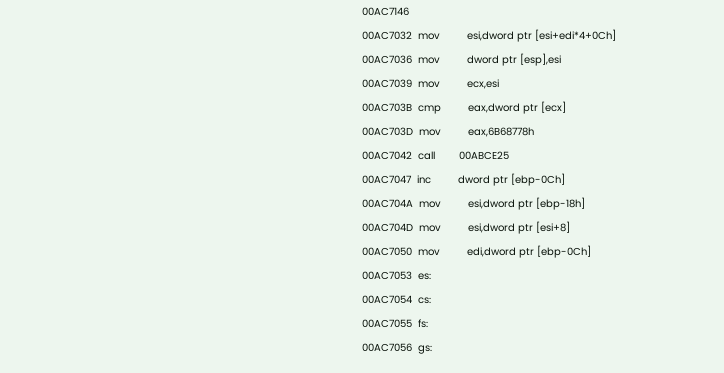00AC7146
00AC7032  mov         esi,dword ptr [esi+edi*4+0Ch]
00AC7036  mov         dword ptr [esp],esi
00AC7039  mov         ecx,esi
00AC703B  cmp         eax,dword ptr [ecx]
00AC703D  mov         eax,6B68778h
00AC7042  call        00ABCE25
00AC7047  inc         dword ptr [ebp-0Ch]
00AC704A  mov         esi,dword ptr [ebp-18h]
00AC704D  mov         esi,dword ptr [esi+8]
00AC7050  mov         edi,dword ptr [ebp-0Ch]
00AC7053  es:
00AC7054  cs:
00AC7055  fs:
00AC7056  gs: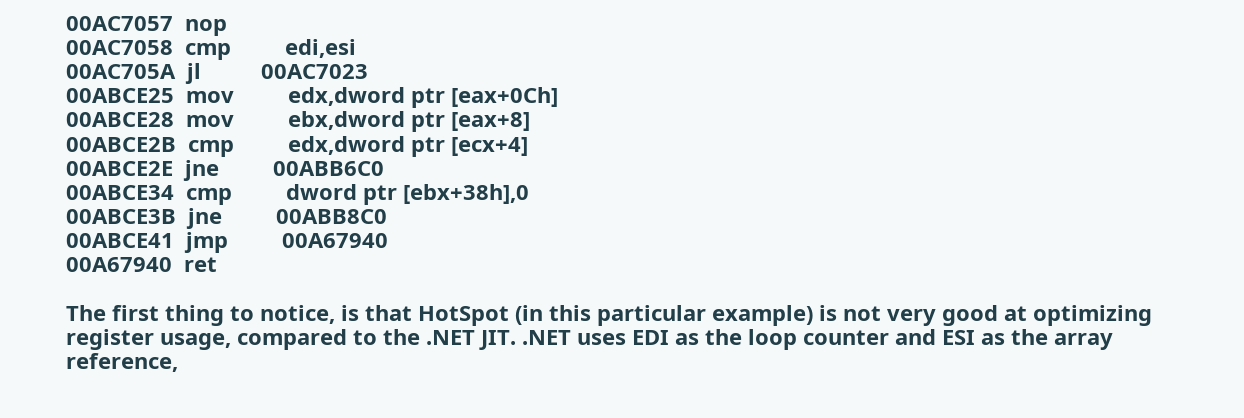00AC7057  nop
00AC7058  cmp         edi,esi
00AC705A  jl          00AC7023
00ABCE25  mov         edx,dword ptr [eax+0Ch]
00ABCE28  mov         ebx,dword ptr [eax+8]
00ABCE2B  cmp         edx,dword ptr [ecx+4]
00ABCE2E  jne         00ABB6C0
00ABCE34  cmp         dword ptr [ebx+38h],0
00ABCE3B  jne         00ABB8C0
00ABCE41  jmp         00A67940
00A67940  ret

The first thing to notice, is that HotSpot (in this particular example) is not very good at optimizing register usage, compared to the .NET JIT. .NET uses EDI as the loop counter and ESI as the array reference,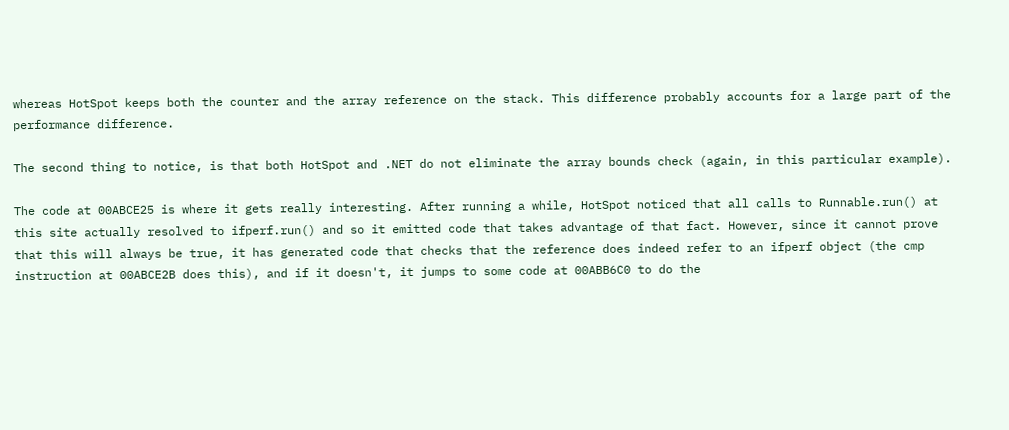whereas HotSpot keeps both the counter and the array reference on the stack. This difference probably accounts for a large part of the performance difference.

The second thing to notice, is that both HotSpot and .NET do not eliminate the array bounds check (again, in this particular example).

The code at 00ABCE25 is where it gets really interesting. After running a while, HotSpot noticed that all calls to Runnable.run() at this site actually resolved to ifperf.run() and so it emitted code that takes advantage of that fact. However, since it cannot prove that this will always be true, it has generated code that checks that the reference does indeed refer to an ifperf object (the cmp instruction at 00ABCE2B does this), and if it doesn't, it jumps to some code at 00ABB6C0 to do the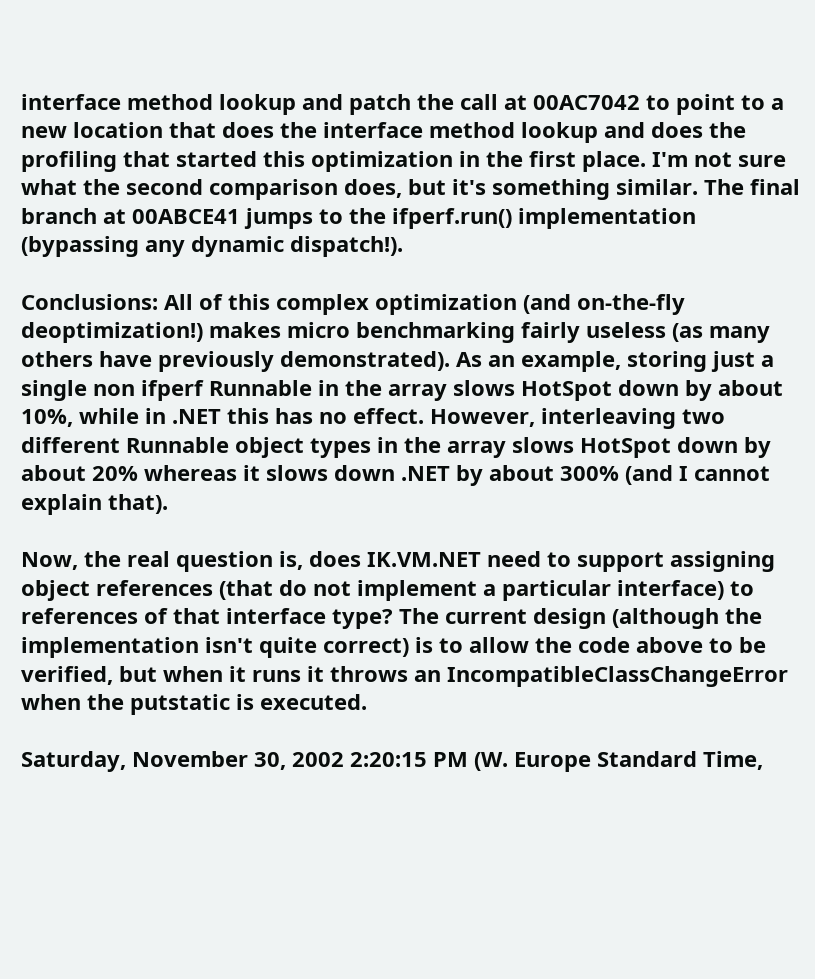interface method lookup and patch the call at 00AC7042 to point to a new location that does the interface method lookup and does the profiling that started this optimization in the first place. I'm not sure what the second comparison does, but it's something similar. The final branch at 00ABCE41 jumps to the ifperf.run() implementation (bypassing any dynamic dispatch!).

Conclusions: All of this complex optimization (and on-the-fly deoptimization!) makes micro benchmarking fairly useless (as many others have previously demonstrated). As an example, storing just a single non ifperf Runnable in the array slows HotSpot down by about 10%, while in .NET this has no effect. However, interleaving two different Runnable object types in the array slows HotSpot down by about 20% whereas it slows down .NET by about 300% (and I cannot explain that).

Now, the real question is, does IK.VM.NET need to support assigning object references (that do not implement a particular interface) to references of that interface type? The current design (although the implementation isn't quite correct) is to allow the code above to be verified, but when it runs it throws an IncompatibleClassChangeError when the putstatic is executed.

Saturday, November 30, 2002 2:20:15 PM (W. Europe Standard Time,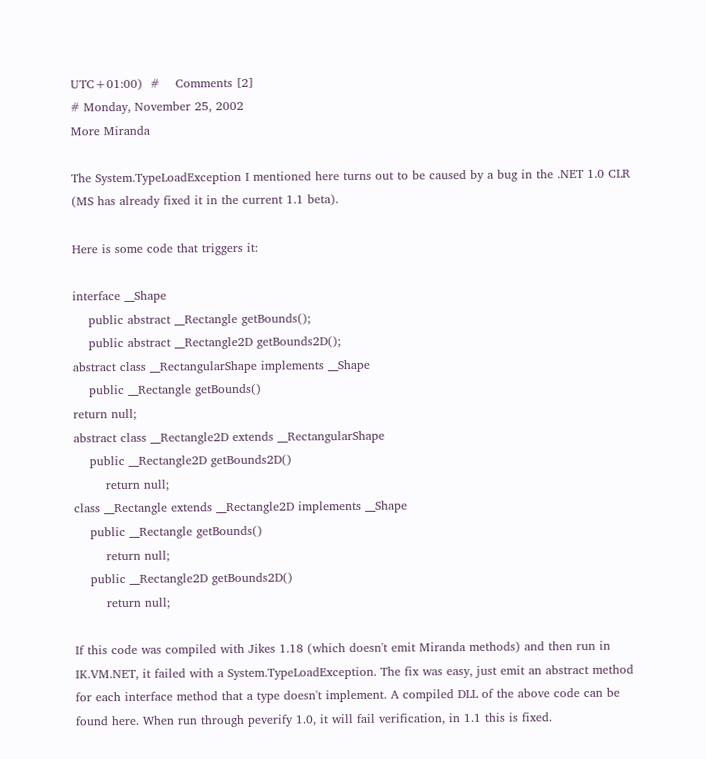UTC+01:00)  #    Comments [2]
# Monday, November 25, 2002
More Miranda

The System.TypeLoadException I mentioned here turns out to be caused by a bug in the .NET 1.0 CLR (MS has already fixed it in the current 1.1 beta).

Here is some code that triggers it:

interface __Shape
    public abstract __Rectangle getBounds();
    public abstract __Rectangle2D getBounds2D();
abstract class __RectangularShape implements __Shape
    public __Rectangle getBounds()
return null;
abstract class __Rectangle2D extends __RectangularShape
    public __Rectangle2D getBounds2D()
        return null;
class __Rectangle extends __Rectangle2D implements __Shape
    public __Rectangle getBounds()
        return null;
    public __Rectangle2D getBounds2D()
        return null;

If this code was compiled with Jikes 1.18 (which doesn't emit Miranda methods) and then run in IK.VM.NET, it failed with a System.TypeLoadException. The fix was easy, just emit an abstract method for each interface method that a type doesn't implement. A compiled DLL of the above code can be found here. When run through peverify 1.0, it will fail verification, in 1.1 this is fixed.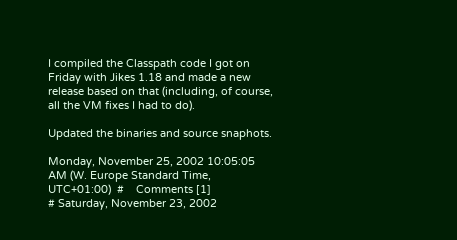I compiled the Classpath code I got on Friday with Jikes 1.18 and made a new release based on that (including, of course, all the VM fixes I had to do).

Updated the binaries and source snaphots.

Monday, November 25, 2002 10:05:05 AM (W. Europe Standard Time, UTC+01:00)  #    Comments [1]
# Saturday, November 23, 2002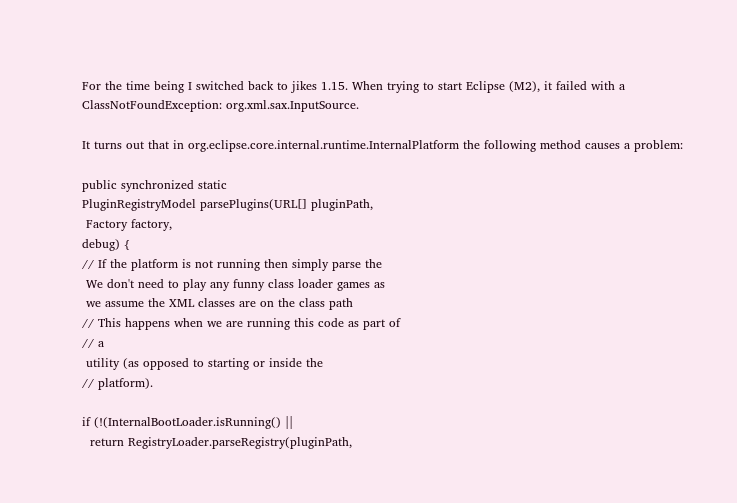For the time being I switched back to jikes 1.15. When trying to start Eclipse (M2), it failed with a ClassNotFoundException: org.xml.sax.InputSource.

It turns out that in org.eclipse.core.internal.runtime.InternalPlatform the following method causes a problem:

public synchronized static
PluginRegistryModel parsePlugins(URL[] pluginPath,
 Factory factory,
debug) {
// If the platform is not running then simply parse the
 We don't need to play any funny class loader games as
 we assume the XML classes are on the class path
// This happens when we are running this code as part of
// a
 utility (as opposed to starting or inside the
// platform).

if (!(InternalBootLoader.isRunning() ||
  return RegistryLoader.parseRegistry(pluginPath,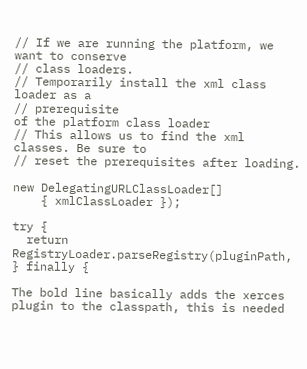// If we are running the platform, we want to conserve
// class loaders.
// Temporarily install the xml class loader as a
// prerequisite
of the platform class loader
// This allows us to find the xml classes. Be sure to
// reset the prerequisites after loading.

new DelegatingURLClassLoader[]
    { xmlClassLoader });

try {
  return RegistryLoader.parseRegistry(pluginPath,
} finally {

The bold line basically adds the xerces plugin to the classpath, this is needed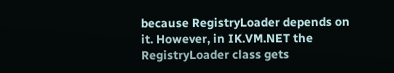because RegistryLoader depends on it. However, in IK.VM.NET the RegistryLoader class gets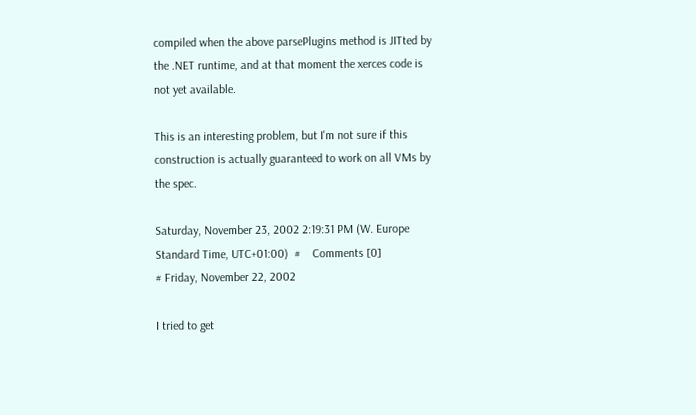compiled when the above parsePlugins method is JITted by the .NET runtime, and at that moment the xerces code is not yet available.

This is an interesting problem, but I'm not sure if this construction is actually guaranteed to work on all VMs by the spec.

Saturday, November 23, 2002 2:19:31 PM (W. Europe Standard Time, UTC+01:00)  #    Comments [0]
# Friday, November 22, 2002

I tried to get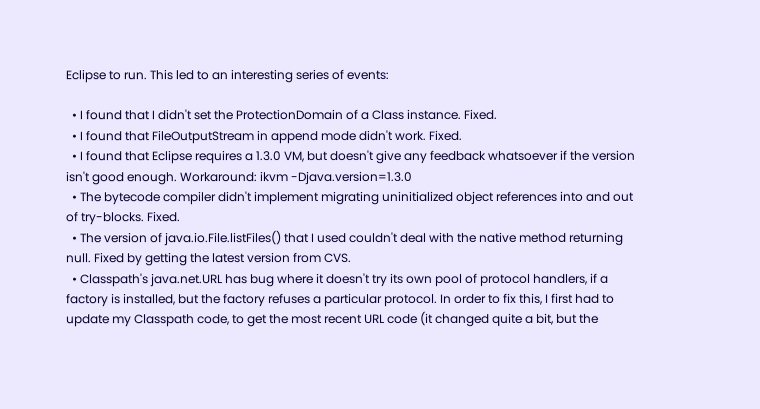Eclipse to run. This led to an interesting series of events:

  • I found that I didn't set the ProtectionDomain of a Class instance. Fixed.
  • I found that FileOutputStream in append mode didn't work. Fixed.
  • I found that Eclipse requires a 1.3.0 VM, but doesn't give any feedback whatsoever if the version isn't good enough. Workaround: ikvm -Djava.version=1.3.0
  • The bytecode compiler didn't implement migrating uninitialized object references into and out of try-blocks. Fixed.
  • The version of java.io.File.listFiles() that I used couldn't deal with the native method returning null. Fixed by getting the latest version from CVS.
  • Classpath's java.net.URL has bug where it doesn't try its own pool of protocol handlers, if a factory is installed, but the factory refuses a particular protocol. In order to fix this, I first had to update my Classpath code, to get the most recent URL code (it changed quite a bit, but the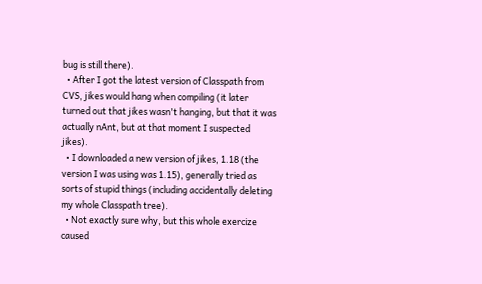bug is still there).
  • After I got the latest version of Classpath from CVS, jikes would hang when compiling (it later turned out that jikes wasn't hanging, but that it was actually nAnt, but at that moment I suspected jikes).
  • I downloaded a new version of jikes, 1.18 (the version I was using was 1.15), generally tried as sorts of stupid things (including accidentally deleting my whole Classpath tree).
  • Not exactly sure why, but this whole exercize caused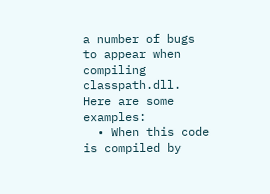a number of bugs to appear when compiling classpath.dll. Here are some examples:
  • When this code is compiled by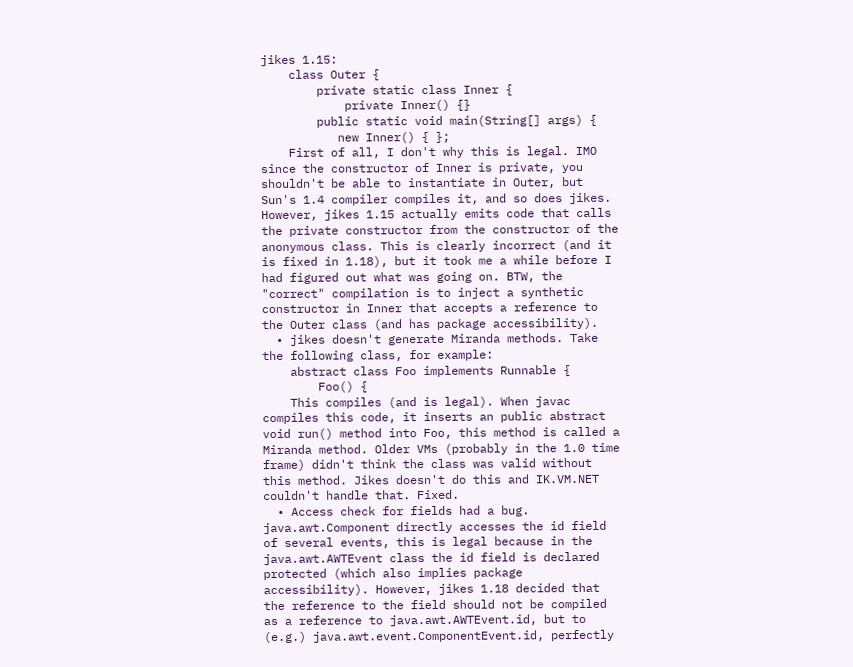jikes 1.15:
    class Outer {
        private static class Inner {
            private Inner() {}
        public static void main(String[] args) {
           new Inner() { };
    First of all, I don't why this is legal. IMO since the constructor of Inner is private, you shouldn't be able to instantiate in Outer, but Sun's 1.4 compiler compiles it, and so does jikes. However, jikes 1.15 actually emits code that calls the private constructor from the constructor of the anonymous class. This is clearly incorrect (and it is fixed in 1.18), but it took me a while before I had figured out what was going on. BTW, the "correct" compilation is to inject a synthetic constructor in Inner that accepts a reference to the Outer class (and has package accessibility).
  • jikes doesn't generate Miranda methods. Take the following class, for example:
    abstract class Foo implements Runnable {
        Foo() {
    This compiles (and is legal). When javac compiles this code, it inserts an public abstract void run() method into Foo, this method is called a Miranda method. Older VMs (probably in the 1.0 time frame) didn't think the class was valid without this method. Jikes doesn't do this and IK.VM.NET couldn't handle that. Fixed.
  • Access check for fields had a bug. java.awt.Component directly accesses the id field of several events, this is legal because in the java.awt.AWTEvent class the id field is declared protected (which also implies package accessibility). However, jikes 1.18 decided that the reference to the field should not be compiled as a reference to java.awt.AWTEvent.id, but to (e.g.) java.awt.event.ComponentEvent.id, perfectly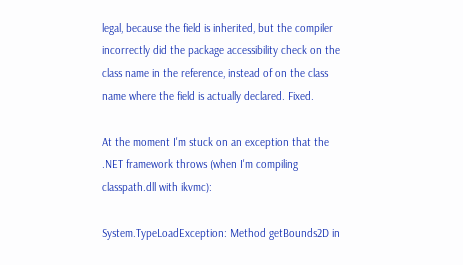legal, because the field is inherited, but the compiler incorrectly did the package accessibility check on the class name in the reference, instead of on the class name where the field is actually declared. Fixed.

At the moment I'm stuck on an exception that the .NET framework throws (when I'm compiling classpath.dll with ikvmc):

System.TypeLoadException: Method getBounds2D in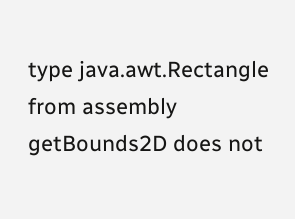type java.awt.Rectangle from assembly getBounds2D does not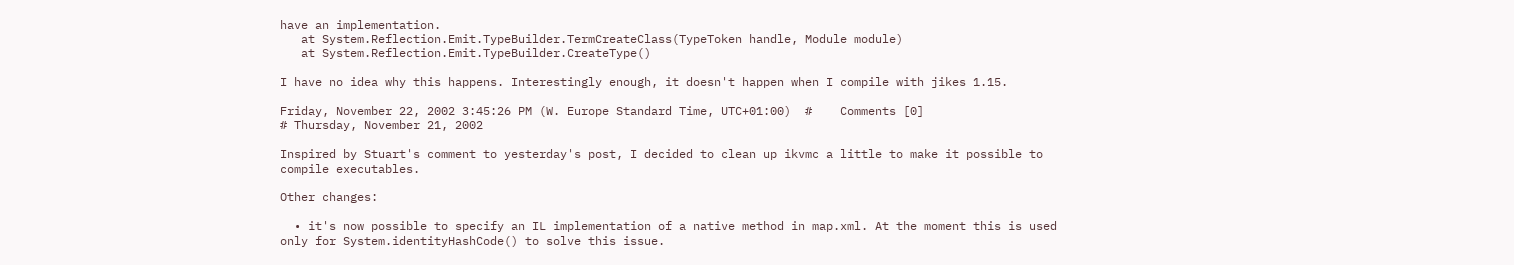have an implementation.
   at System.Reflection.Emit.TypeBuilder.TermCreateClass(TypeToken handle, Module module)
   at System.Reflection.Emit.TypeBuilder.CreateType()

I have no idea why this happens. Interestingly enough, it doesn't happen when I compile with jikes 1.15.

Friday, November 22, 2002 3:45:26 PM (W. Europe Standard Time, UTC+01:00)  #    Comments [0]
# Thursday, November 21, 2002

Inspired by Stuart's comment to yesterday's post, I decided to clean up ikvmc a little to make it possible to compile executables.

Other changes:

  • it's now possible to specify an IL implementation of a native method in map.xml. At the moment this is used only for System.identityHashCode() to solve this issue.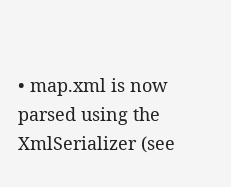• map.xml is now parsed using the XmlSerializer (see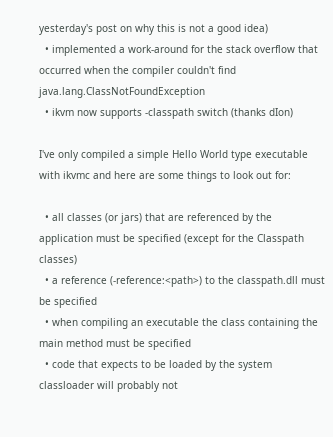yesterday's post on why this is not a good idea)
  • implemented a work-around for the stack overflow that occurred when the compiler couldn't find java.lang.ClassNotFoundException
  • ikvm now supports -classpath switch (thanks dIon)

I've only compiled a simple Hello World type executable with ikvmc and here are some things to look out for:

  • all classes (or jars) that are referenced by the application must be specified (except for the Classpath classes)
  • a reference (-reference:<path>) to the classpath.dll must be specified
  • when compiling an executable the class containing the main method must be specified
  • code that expects to be loaded by the system classloader will probably not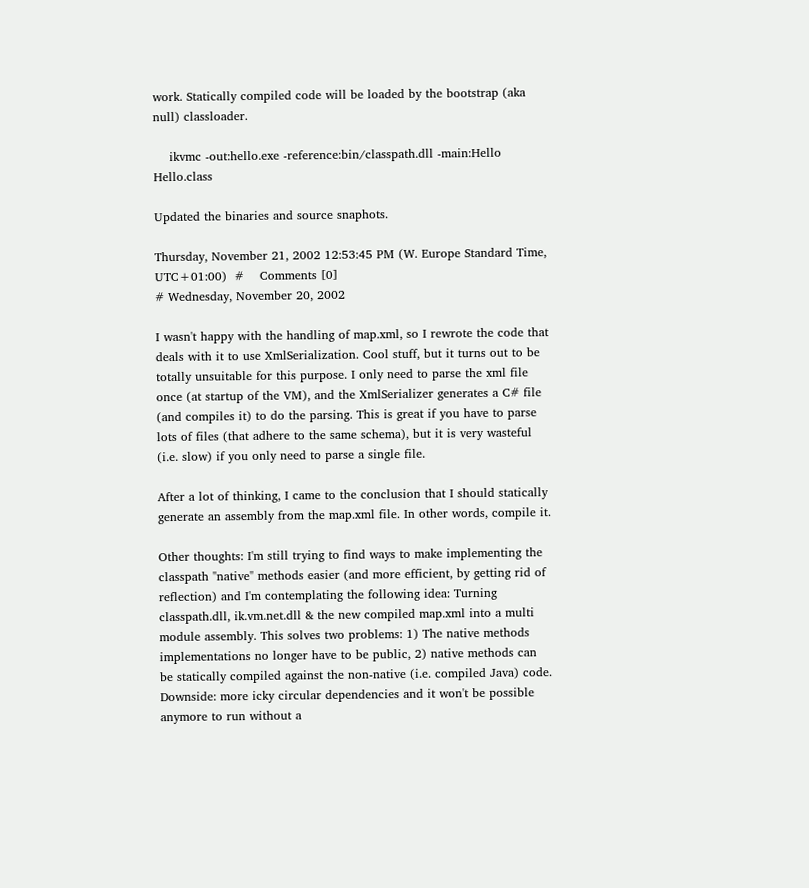work. Statically compiled code will be loaded by the bootstrap (aka null) classloader.

    ikvmc -out:hello.exe -reference:bin/classpath.dll -main:Hello Hello.class

Updated the binaries and source snaphots.

Thursday, November 21, 2002 12:53:45 PM (W. Europe Standard Time, UTC+01:00)  #    Comments [0]
# Wednesday, November 20, 2002

I wasn't happy with the handling of map.xml, so I rewrote the code that deals with it to use XmlSerialization. Cool stuff, but it turns out to be totally unsuitable for this purpose. I only need to parse the xml file once (at startup of the VM), and the XmlSerializer generates a C# file (and compiles it) to do the parsing. This is great if you have to parse lots of files (that adhere to the same schema), but it is very wasteful (i.e. slow) if you only need to parse a single file.

After a lot of thinking, I came to the conclusion that I should statically generate an assembly from the map.xml file. In other words, compile it.

Other thoughts: I'm still trying to find ways to make implementing the classpath "native" methods easier (and more efficient, by getting rid of reflection) and I'm contemplating the following idea: Turning classpath.dll, ik.vm.net.dll & the new compiled map.xml into a multi module assembly. This solves two problems: 1) The native methods implementations no longer have to be public, 2) native methods can be statically compiled against the non-native (i.e. compiled Java) code. Downside: more icky circular dependencies and it won't be possible anymore to run without a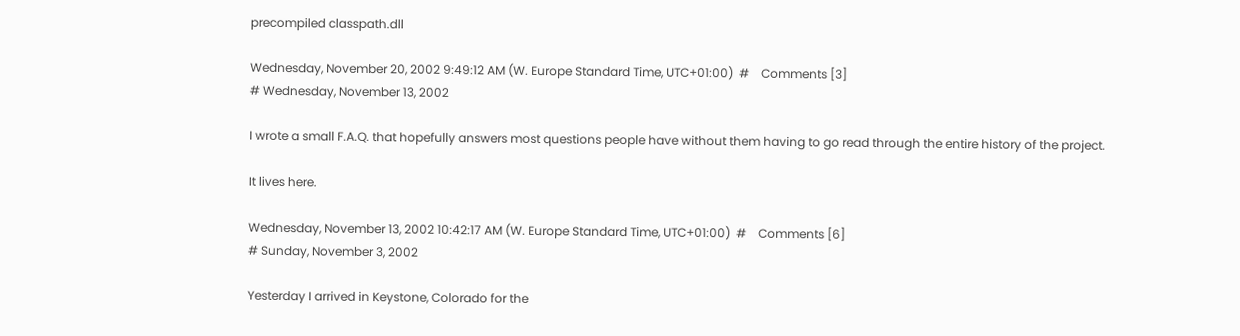precompiled classpath.dll

Wednesday, November 20, 2002 9:49:12 AM (W. Europe Standard Time, UTC+01:00)  #    Comments [3]
# Wednesday, November 13, 2002

I wrote a small F.A.Q. that hopefully answers most questions people have without them having to go read through the entire history of the project.

It lives here.

Wednesday, November 13, 2002 10:42:17 AM (W. Europe Standard Time, UTC+01:00)  #    Comments [6]
# Sunday, November 3, 2002

Yesterday I arrived in Keystone, Colorado for the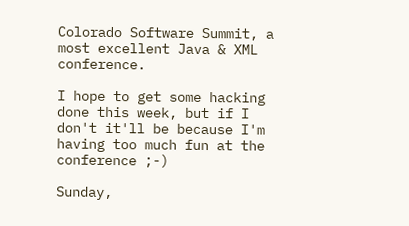Colorado Software Summit, a most excellent Java & XML conference.

I hope to get some hacking done this week, but if I don't it'll be because I'm having too much fun at the conference ;-)

Sunday,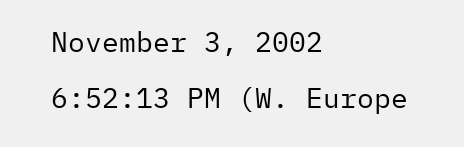November 3, 2002 6:52:13 PM (W. Europe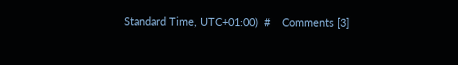Standard Time, UTC+01:00)  #    Comments [3]